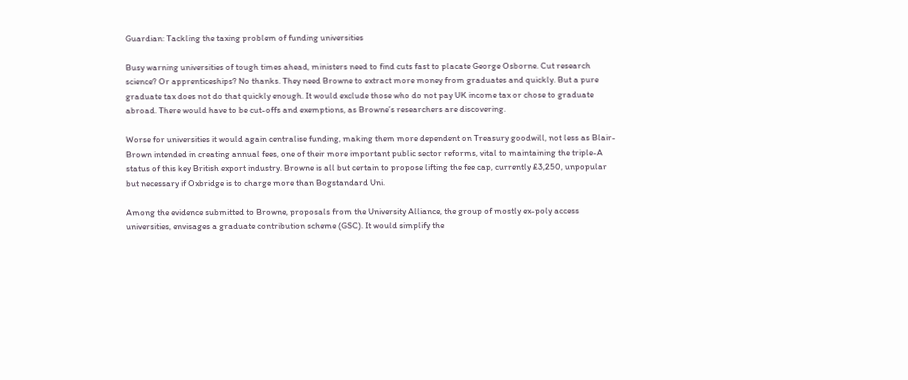Guardian: Tackling the taxing problem of funding universities

Busy warning universities of tough times ahead, ministers need to find cuts fast to placate George Osborne. Cut research science? Or apprenticeships? No thanks. They need Browne to extract more money from graduates and quickly. But a pure graduate tax does not do that quickly enough. It would exclude those who do not pay UK income tax or chose to graduate abroad. There would have to be cut-offs and exemptions, as Browne’s researchers are discovering.

Worse for universities it would again centralise funding, making them more dependent on Treasury goodwill, not less as Blair-Brown intended in creating annual fees, one of their more important public sector reforms, vital to maintaining the triple-A status of this key British export industry. Browne is all but certain to propose lifting the fee cap, currently £3,250, unpopular but necessary if Oxbridge is to charge more than Bogstandard Uni.

Among the evidence submitted to Browne, proposals from the University Alliance, the group of mostly ex-poly access universities, envisages a graduate contribution scheme (GSC). It would simplify the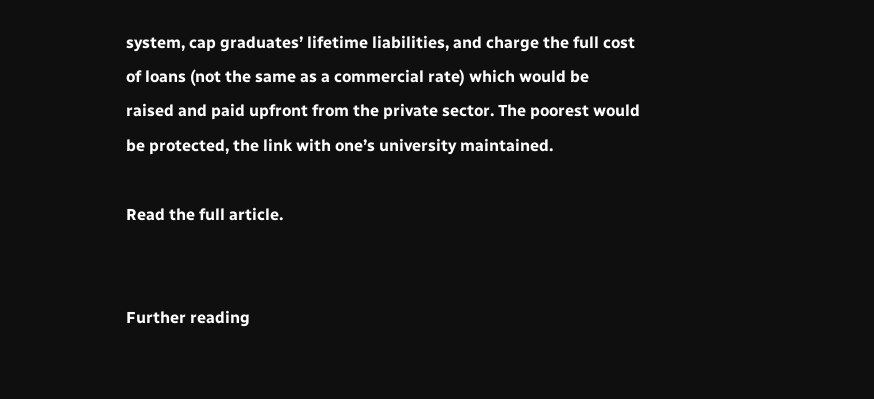system, cap graduates’ lifetime liabilities, and charge the full cost of loans (not the same as a commercial rate) which would be raised and paid upfront from the private sector. The poorest would be protected, the link with one’s university maintained.

Read the full article.


Further reading